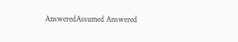AnsweredAssumed Answered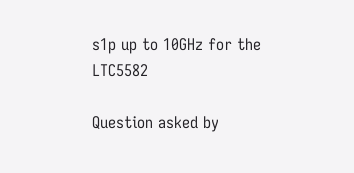s1p up to 10GHz for the LTC5582

Question asked by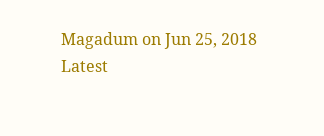Magadum on Jun 25, 2018
Latest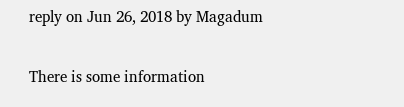reply on Jun 26, 2018 by Magadum

There is some information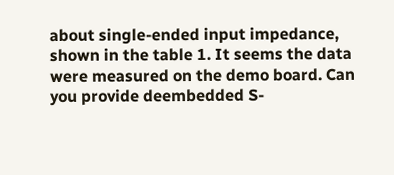about single-ended input impedance, shown in the table 1. It seems the data were measured on the demo board. Can you provide deembedded S-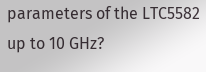parameters of the LTC5582 up to 10 GHz?